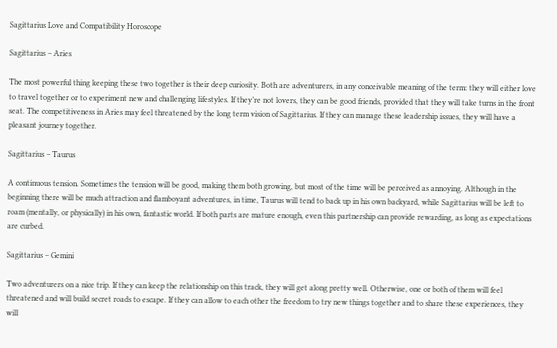Sagittarius Love and Compatibility Horoscope

Sagittarius – Aries

The most powerful thing keeping these two together is their deep curiosity. Both are adventurers, in any conceivable meaning of the term: they will either love to travel together or to experiment new and challenging lifestyles. If they’re not lovers, they can be good friends, provided that they will take turns in the front seat. The competitiveness in Aries may feel threatened by the long term vision of Sagittarius. If they can manage these leadership issues, they will have a pleasant journey together.

Sagittarius – Taurus

A continuous tension. Sometimes the tension will be good, making them both growing, but most of the time will be perceived as annoying. Although in the beginning there will be much attraction and flamboyant adventures, in time, Taurus will tend to back up in his own backyard, while Sagittarius will be left to roam (mentally, or physically) in his own, fantastic world. If both parts are mature enough, even this partnership can provide rewarding, as long as expectations are curbed.

Sagittarius – Gemini

Two adventurers on a nice trip. If they can keep the relationship on this track, they will get along pretty well. Otherwise, one or both of them will feel threatened and will build secret roads to escape. If they can allow to each other the freedom to try new things together and to share these experiences, they will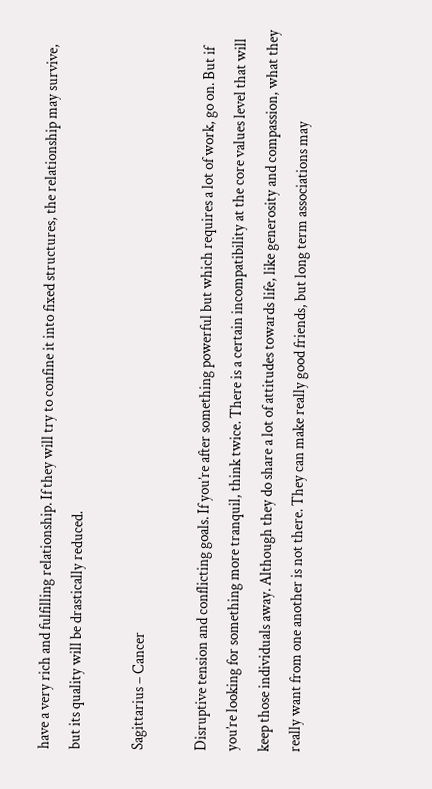have a very rich and fulfilling relationship. If they will try to confine it into fixed structures, the relationship may survive, but its quality will be drastically reduced.

Sagittarius – Cancer

Disruptive tension and conflicting goals. If you’re after something powerful but which requires a lot of work, go on. But if you’re looking for something more tranquil, think twice. There is a certain incompatibility at the core values level that will keep those individuals away. Although they do share a lot of attitudes towards life, like generosity and compassion, what they really want from one another is not there. They can make really good friends, but long term associations may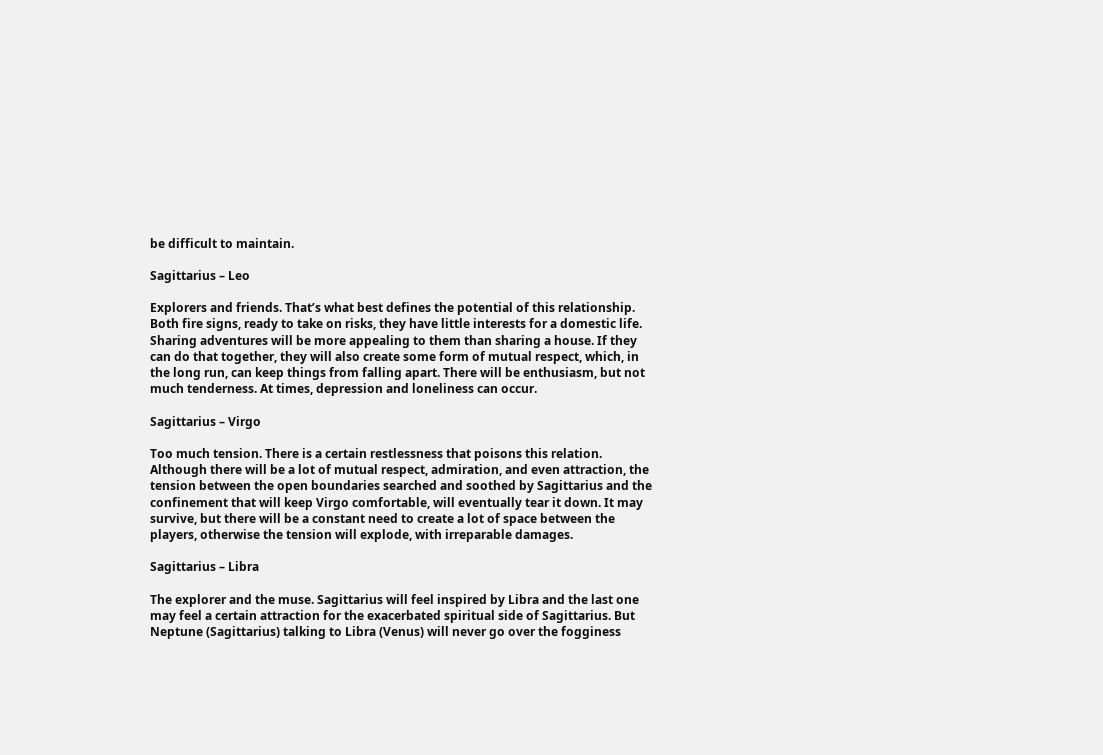be difficult to maintain.

Sagittarius – Leo

Explorers and friends. That’s what best defines the potential of this relationship. Both fire signs, ready to take on risks, they have little interests for a domestic life. Sharing adventures will be more appealing to them than sharing a house. If they can do that together, they will also create some form of mutual respect, which, in the long run, can keep things from falling apart. There will be enthusiasm, but not much tenderness. At times, depression and loneliness can occur.

Sagittarius – Virgo

Too much tension. There is a certain restlessness that poisons this relation. Although there will be a lot of mutual respect, admiration, and even attraction, the tension between the open boundaries searched and soothed by Sagittarius and the confinement that will keep Virgo comfortable, will eventually tear it down. It may survive, but there will be a constant need to create a lot of space between the players, otherwise the tension will explode, with irreparable damages.

Sagittarius – Libra

The explorer and the muse. Sagittarius will feel inspired by Libra and the last one may feel a certain attraction for the exacerbated spiritual side of Sagittarius. But Neptune (Sagittarius) talking to Libra (Venus) will never go over the fogginess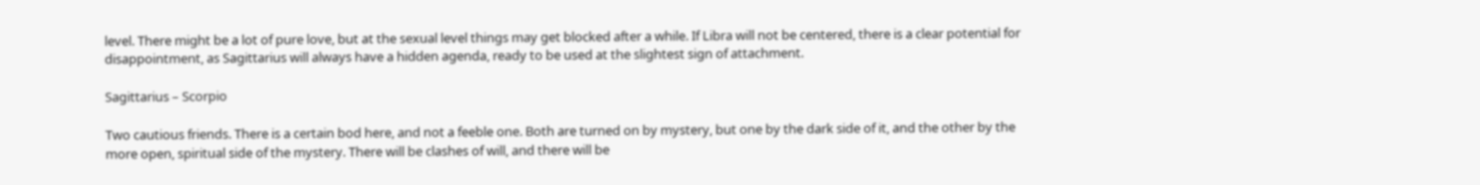level. There might be a lot of pure love, but at the sexual level things may get blocked after a while. If Libra will not be centered, there is a clear potential for disappointment, as Sagittarius will always have a hidden agenda, ready to be used at the slightest sign of attachment.

Sagittarius – Scorpio

Two cautious friends. There is a certain bod here, and not a feeble one. Both are turned on by mystery, but one by the dark side of it, and the other by the more open, spiritual side of the mystery. There will be clashes of will, and there will be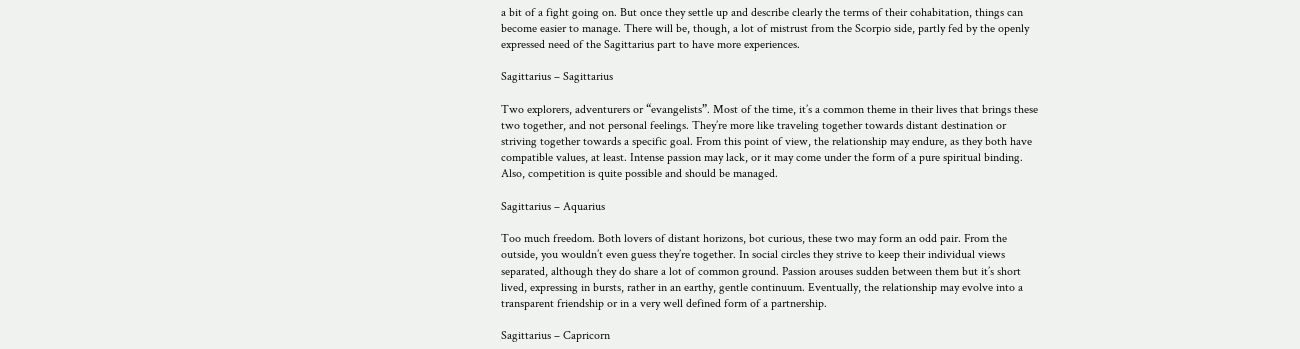a bit of a fight going on. But once they settle up and describe clearly the terms of their cohabitation, things can become easier to manage. There will be, though, a lot of mistrust from the Scorpio side, partly fed by the openly expressed need of the Sagittarius part to have more experiences.

Sagittarius – Sagittarius

Two explorers, adventurers or “evangelists”. Most of the time, it’s a common theme in their lives that brings these two together, and not personal feelings. They’re more like traveling together towards distant destination or striving together towards a specific goal. From this point of view, the relationship may endure, as they both have compatible values, at least. Intense passion may lack, or it may come under the form of a pure spiritual binding. Also, competition is quite possible and should be managed.

Sagittarius – Aquarius

Too much freedom. Both lovers of distant horizons, bot curious, these two may form an odd pair. From the outside, you wouldn’t even guess they’re together. In social circles they strive to keep their individual views separated, although they do share a lot of common ground. Passion arouses sudden between them but it’s short lived, expressing in bursts, rather in an earthy, gentle continuum. Eventually, the relationship may evolve into a transparent friendship or in a very well defined form of a partnership.

Sagittarius – Capricorn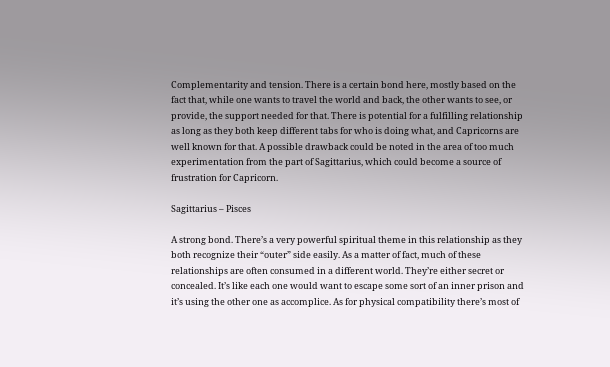Complementarity and tension. There is a certain bond here, mostly based on the fact that, while one wants to travel the world and back, the other wants to see, or provide, the support needed for that. There is potential for a fulfilling relationship as long as they both keep different tabs for who is doing what, and Capricorns are well known for that. A possible drawback could be noted in the area of too much experimentation from the part of Sagittarius, which could become a source of frustration for Capricorn.

Sagittarius – Pisces

A strong bond. There’s a very powerful spiritual theme in this relationship as they both recognize their “outer” side easily. As a matter of fact, much of these relationships are often consumed in a different world. They’re either secret or concealed. It’s like each one would want to escape some sort of an inner prison and it’s using the other one as accomplice. As for physical compatibility there’s most of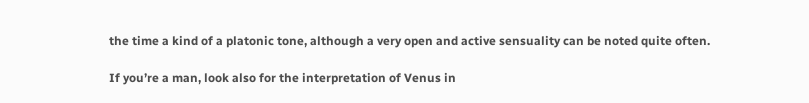the time a kind of a platonic tone, although a very open and active sensuality can be noted quite often.

If you’re a man, look also for the interpretation of Venus in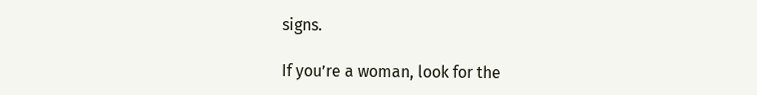signs.

If you’re a woman, look for the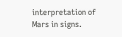interpretation of Mars in signs.